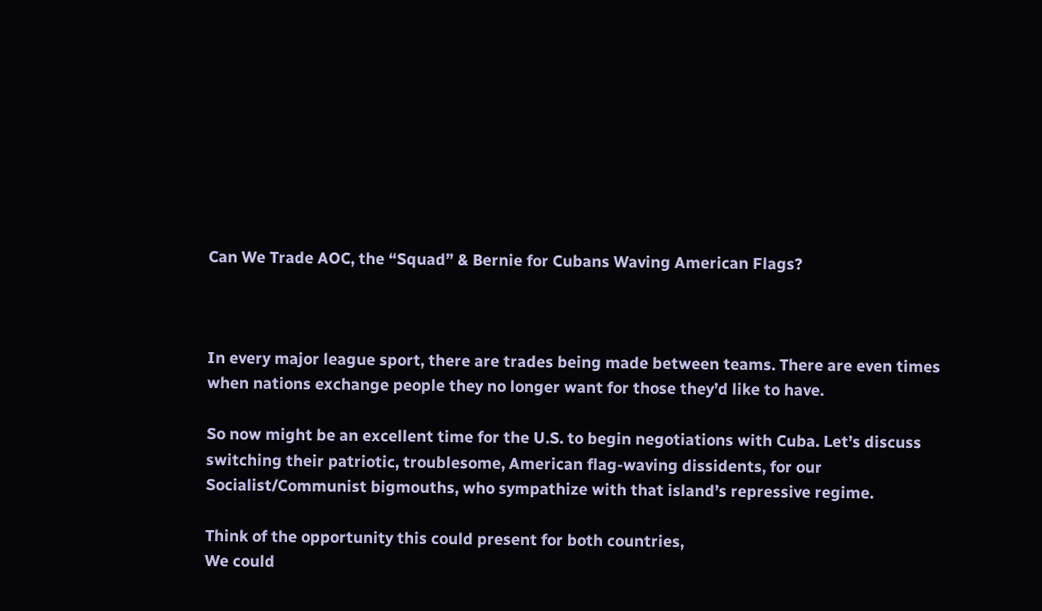Can We Trade AOC, the “Squad” & Bernie for Cubans Waving American Flags?



In every major league sport, there are trades being made between teams. There are even times when nations exchange people they no longer want for those they’d like to have.

So now might be an excellent time for the U.S. to begin negotiations with Cuba. Let’s discuss switching their patriotic, troublesome, American flag-waving dissidents, for our Socialist/Communist bigmouths, who sympathize with that island’s repressive regime.

Think of the opportunity this could present for both countries,
We could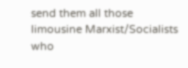send them all those limousine Marxist/Socialists who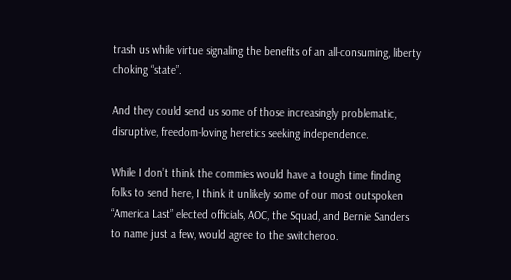trash us while virtue signaling the benefits of an all-consuming, liberty choking “state”.

And they could send us some of those increasingly problematic, disruptive, freedom-loving heretics seeking independence.

While I don’t think the commies would have a tough time finding folks to send here, I think it unlikely some of our most outspoken “America Last” elected officials, AOC, the Squad, and Bernie Sanders to name just a few, would agree to the switcheroo.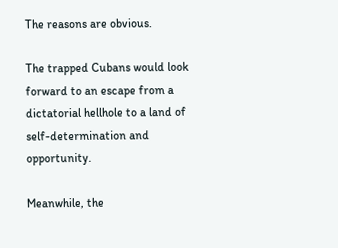The reasons are obvious.

The trapped Cubans would look forward to an escape from a dictatorial hellhole to a land of self-determination and opportunity.

Meanwhile, the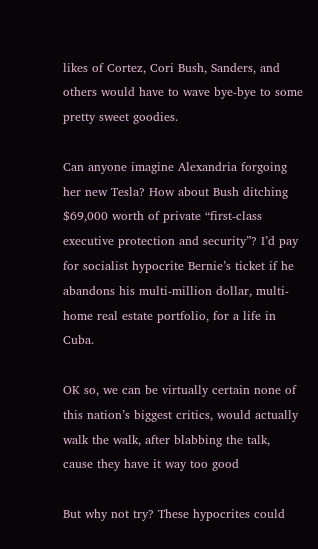likes of Cortez, Cori Bush, Sanders, and others would have to wave bye-bye to some pretty sweet goodies.

Can anyone imagine Alexandria forgoing her new Tesla? How about Bush ditching $69,000 worth of private “first-class executive protection and security”? I’d pay for socialist hypocrite Bernie’s ticket if he abandons his multi-million dollar, multi-home real estate portfolio, for a life in Cuba.

OK so, we can be virtually certain none of this nation’s biggest critics, would actually walk the walk, after blabbing the talk, cause they have it way too good

But why not try? These hypocrites could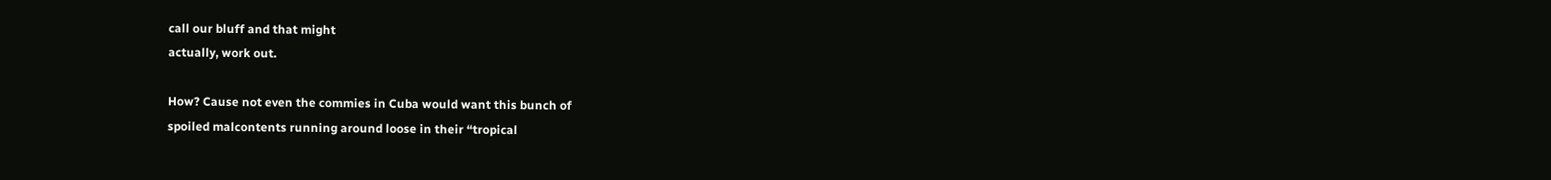call our bluff and that might
actually, work out.

How? Cause not even the commies in Cuba would want this bunch of
spoiled malcontents running around loose in their “tropical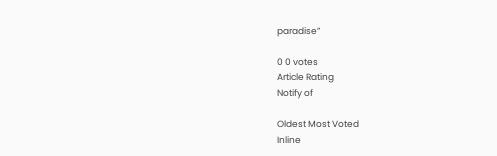paradise”

0 0 votes
Article Rating
Notify of

Oldest Most Voted
Inline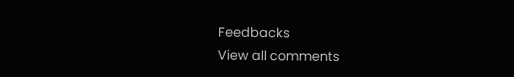Feedbacks
View all comments